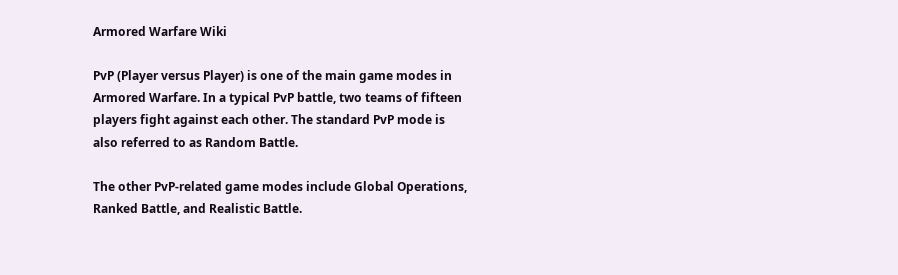Armored Warfare Wiki

PvP (Player versus Player) is one of the main game modes in Armored Warfare. In a typical PvP battle, two teams of fifteen players fight against each other. The standard PvP mode is also referred to as Random Battle.

The other PvP-related game modes include Global Operations, Ranked Battle, and Realistic Battle.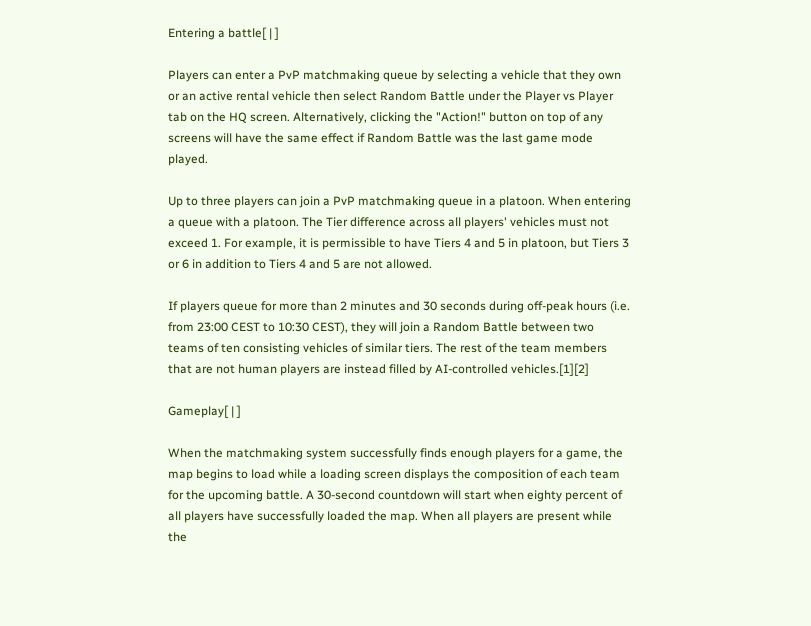Entering a battle[ | ]

Players can enter a PvP matchmaking queue by selecting a vehicle that they own or an active rental vehicle then select Random Battle under the Player vs Player tab on the HQ screen. Alternatively, clicking the "Action!" button on top of any screens will have the same effect if Random Battle was the last game mode played.

Up to three players can join a PvP matchmaking queue in a platoon. When entering a queue with a platoon. The Tier difference across all players' vehicles must not exceed 1. For example, it is permissible to have Tiers 4 and 5 in platoon, but Tiers 3 or 6 in addition to Tiers 4 and 5 are not allowed.

If players queue for more than 2 minutes and 30 seconds during off-peak hours (i.e. from 23:00 CEST to 10:30 CEST), they will join a Random Battle between two teams of ten consisting vehicles of similar tiers. The rest of the team members that are not human players are instead filled by AI-controlled vehicles.[1][2]

Gameplay[ | ]

When the matchmaking system successfully finds enough players for a game, the map begins to load while a loading screen displays the composition of each team for the upcoming battle. A 30-second countdown will start when eighty percent of all players have successfully loaded the map. When all players are present while the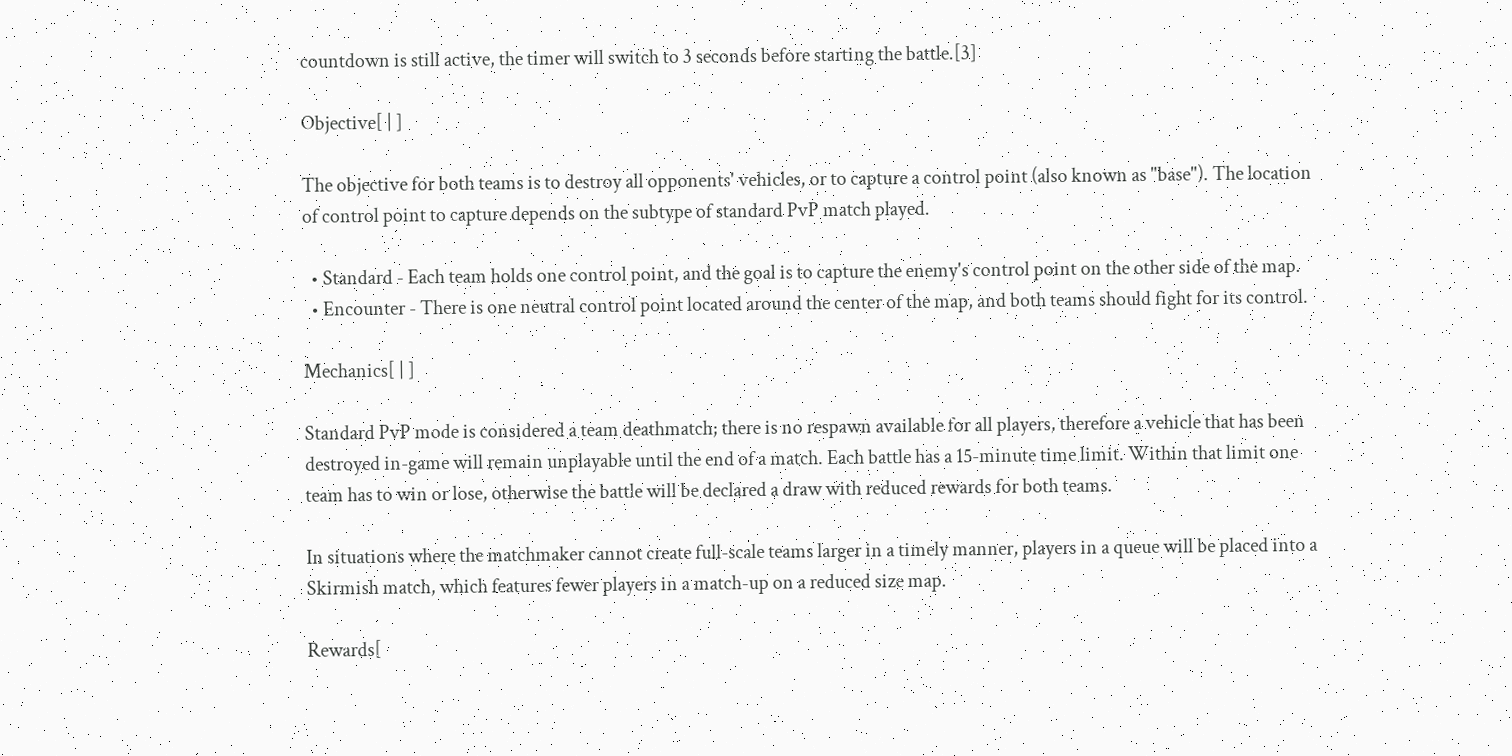countdown is still active, the timer will switch to 3 seconds before starting the battle.[3]

Objective[ | ]

The objective for both teams is to destroy all opponents' vehicles, or to capture a control point (also known as "base"). The location of control point to capture depends on the subtype of standard PvP match played.

  • Standard - Each team holds one control point, and the goal is to capture the enemy's control point on the other side of the map.
  • Encounter - There is one neutral control point located around the center of the map, and both teams should fight for its control.

Mechanics[ | ]

Standard PvP mode is considered a team deathmatch; there is no respawn available for all players, therefore a vehicle that has been destroyed in-game will remain unplayable until the end of a match. Each battle has a 15-minute time limit. Within that limit one team has to win or lose, otherwise the battle will be declared a draw with reduced rewards for both teams.

In situations where the matchmaker cannot create full-scale teams larger in a timely manner, players in a queue will be placed into a Skirmish match, which features fewer players in a match-up on a reduced size map.

Rewards[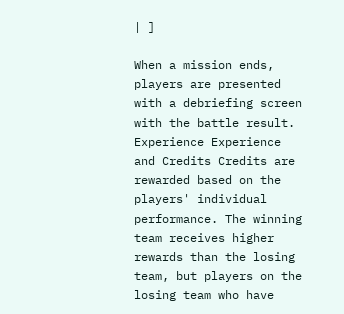| ]

When a mission ends, players are presented with a debriefing screen with the battle result. Experience Experience and Credits Credits are rewarded based on the players' individual performance. The winning team receives higher rewards than the losing team, but players on the losing team who have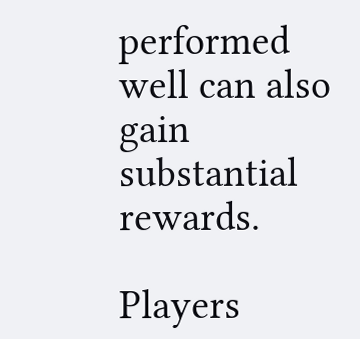performed well can also gain substantial rewards.

Players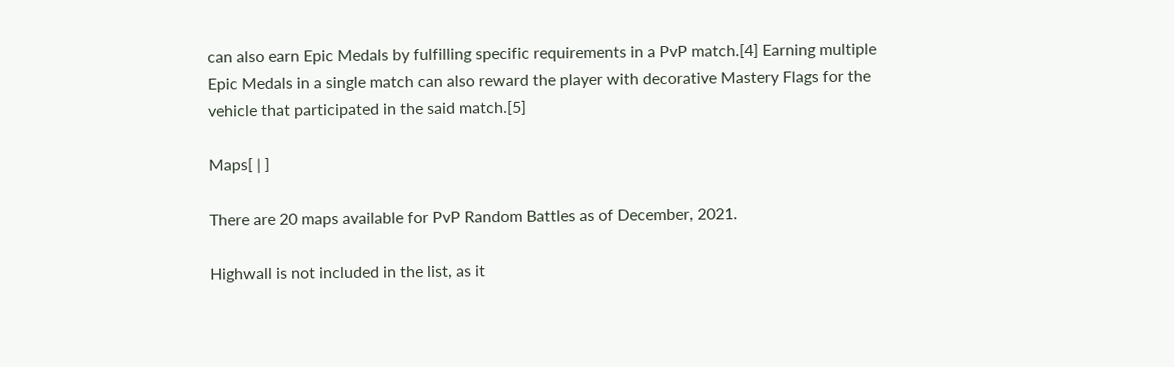can also earn Epic Medals by fulfilling specific requirements in a PvP match.[4] Earning multiple Epic Medals in a single match can also reward the player with decorative Mastery Flags for the vehicle that participated in the said match.[5]

Maps[ | ]

There are 20 maps available for PvP Random Battles as of December, 2021.

Highwall is not included in the list, as it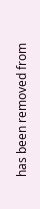has been removed from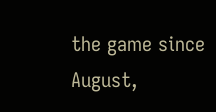the game since August,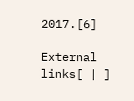2017.[6]

External links[ | ]